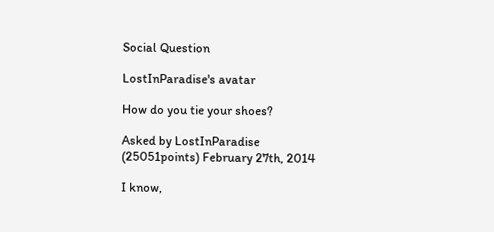Social Question

LostInParadise's avatar

How do you tie your shoes?

Asked by LostInParadise (25051points) February 27th, 2014

I know,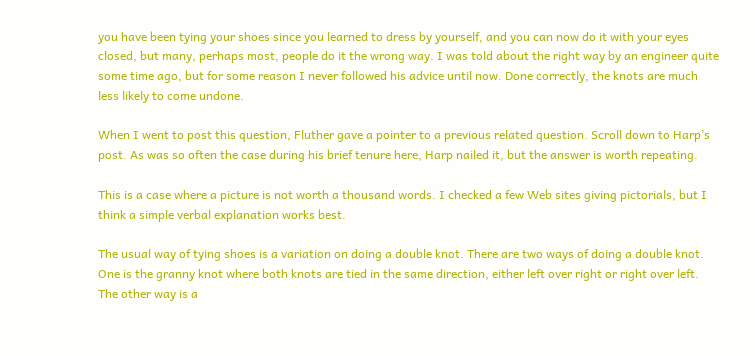you have been tying your shoes since you learned to dress by yourself, and you can now do it with your eyes closed, but many, perhaps most, people do it the wrong way. I was told about the right way by an engineer quite some time ago, but for some reason I never followed his advice until now. Done correctly, the knots are much less likely to come undone.

When I went to post this question, Fluther gave a pointer to a previous related question. Scroll down to Harp’s post. As was so often the case during his brief tenure here, Harp nailed it, but the answer is worth repeating.

This is a case where a picture is not worth a thousand words. I checked a few Web sites giving pictorials, but I think a simple verbal explanation works best.

The usual way of tying shoes is a variation on doing a double knot. There are two ways of doing a double knot. One is the granny knot where both knots are tied in the same direction, either left over right or right over left. The other way is a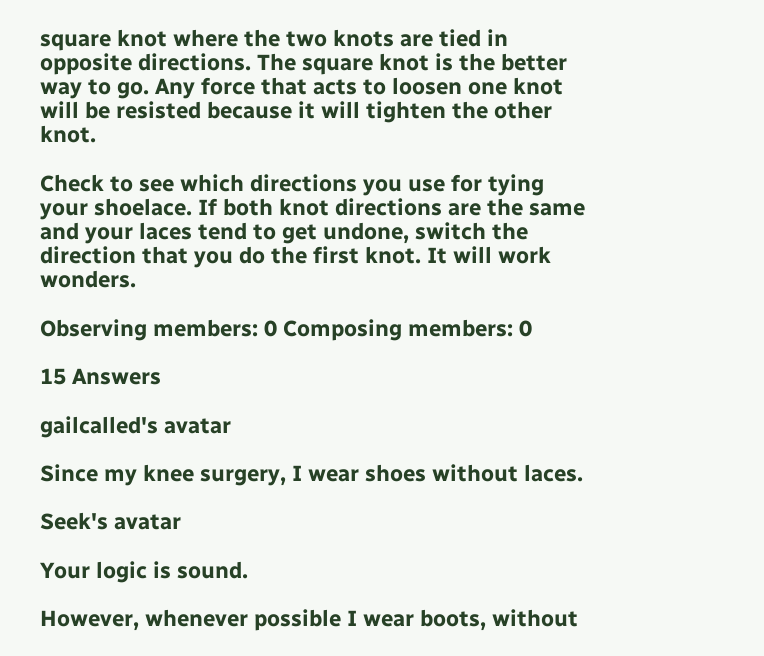square knot where the two knots are tied in opposite directions. The square knot is the better way to go. Any force that acts to loosen one knot will be resisted because it will tighten the other knot.

Check to see which directions you use for tying your shoelace. If both knot directions are the same and your laces tend to get undone, switch the direction that you do the first knot. It will work wonders.

Observing members: 0 Composing members: 0

15 Answers

gailcalled's avatar

Since my knee surgery, I wear shoes without laces.

Seek's avatar

Your logic is sound.

However, whenever possible I wear boots, without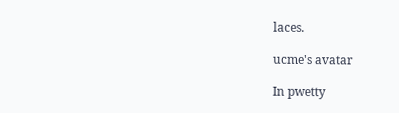laces.

ucme's avatar

In pwetty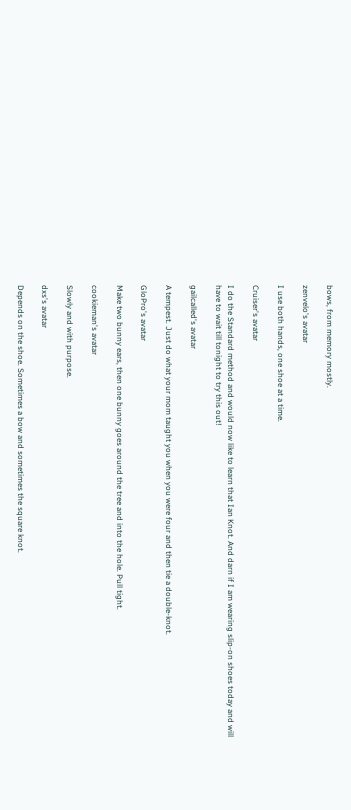bows, from memory mostly.

zenvelo's avatar

I use both hands, one shoe at a time.

Cruiser's avatar

I do the Standard method and would now like to learn that Ian Knot. And darn if I am wearing slip-on shoes today and will have to wait till tonight to try this out!

gailcalled's avatar

A tempest. Just do what your mom taught you when you were four and then tie a double-knot.

GloPro's avatar

Make two bunny ears, then one bunny goes around the tree and into the hole. Pull tight.

cookieman's avatar

Slowly and with purpose.

dxs's avatar

Depends on the shoe. Sometimes a bow and sometimes the square knot.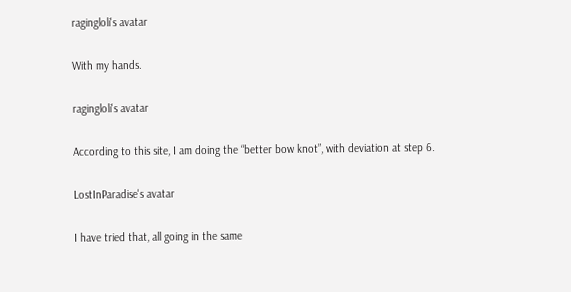ragingloli's avatar

With my hands.

ragingloli's avatar

According to this site, I am doing the “better bow knot”, with deviation at step 6.

LostInParadise's avatar

I have tried that, all going in the same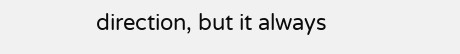direction, but it always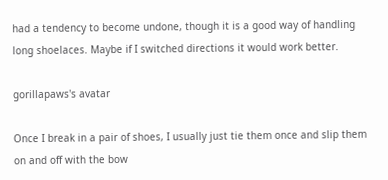had a tendency to become undone, though it is a good way of handling long shoelaces. Maybe if I switched directions it would work better.

gorillapaws's avatar

Once I break in a pair of shoes, I usually just tie them once and slip them on and off with the bow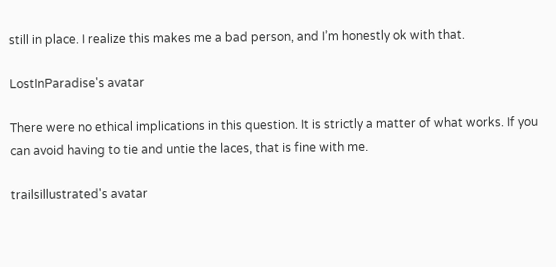still in place. I realize this makes me a bad person, and I’m honestly ok with that.

LostInParadise's avatar

There were no ethical implications in this question. It is strictly a matter of what works. If you can avoid having to tie and untie the laces, that is fine with me.

trailsillustrated's avatar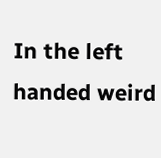In the left handed weird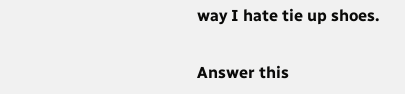way I hate tie up shoes.

Answer this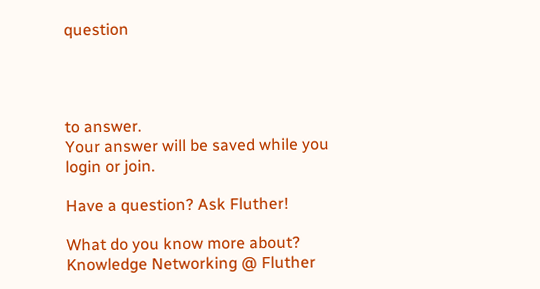question




to answer.
Your answer will be saved while you login or join.

Have a question? Ask Fluther!

What do you know more about?
Knowledge Networking @ Fluther